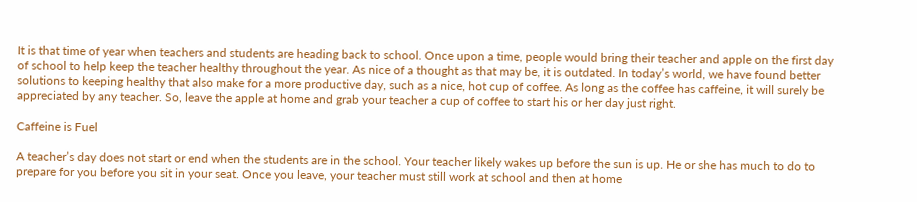It is that time of year when teachers and students are heading back to school. Once upon a time, people would bring their teacher and apple on the first day of school to help keep the teacher healthy throughout the year. As nice of a thought as that may be, it is outdated. In today’s world, we have found better solutions to keeping healthy that also make for a more productive day, such as a nice, hot cup of coffee. As long as the coffee has caffeine, it will surely be appreciated by any teacher. So, leave the apple at home and grab your teacher a cup of coffee to start his or her day just right.

Caffeine is Fuel

A teacher’s day does not start or end when the students are in the school. Your teacher likely wakes up before the sun is up. He or she has much to do to prepare for you before you sit in your seat. Once you leave, your teacher must still work at school and then at home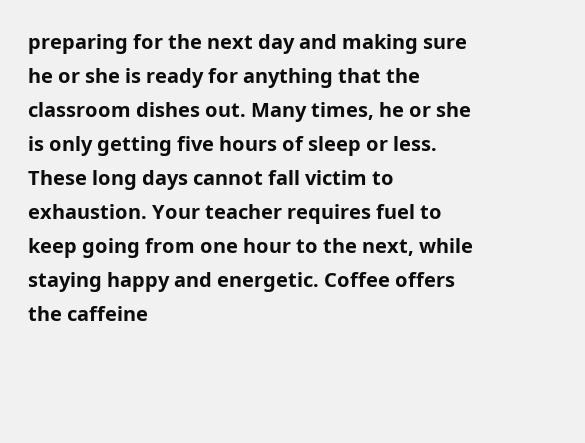preparing for the next day and making sure he or she is ready for anything that the classroom dishes out. Many times, he or she is only getting five hours of sleep or less. These long days cannot fall victim to exhaustion. Your teacher requires fuel to keep going from one hour to the next, while staying happy and energetic. Coffee offers the caffeine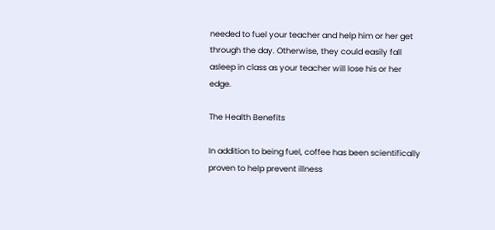needed to fuel your teacher and help him or her get through the day. Otherwise, they could easily fall asleep in class as your teacher will lose his or her edge.

The Health Benefits

In addition to being fuel, coffee has been scientifically proven to help prevent illness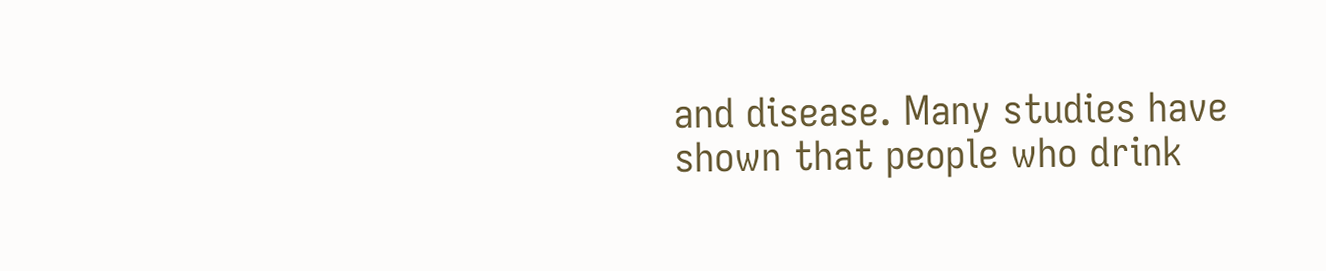and disease. Many studies have shown that people who drink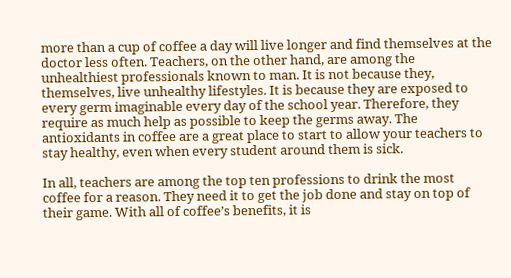more than a cup of coffee a day will live longer and find themselves at the doctor less often. Teachers, on the other hand, are among the unhealthiest professionals known to man. It is not because they, themselves, live unhealthy lifestyles. It is because they are exposed to every germ imaginable every day of the school year. Therefore, they require as much help as possible to keep the germs away. The antioxidants in coffee are a great place to start to allow your teachers to stay healthy, even when every student around them is sick.

In all, teachers are among the top ten professions to drink the most coffee for a reason. They need it to get the job done and stay on top of their game. With all of coffee’s benefits, it is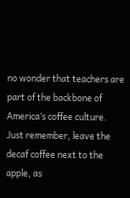no wonder that teachers are part of the backbone of America’s coffee culture. Just remember, leave the decaf coffee next to the apple, as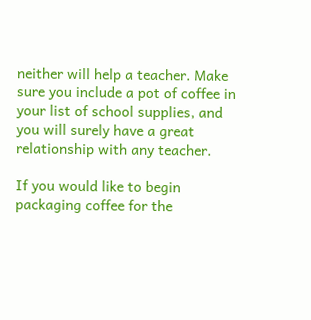neither will help a teacher. Make sure you include a pot of coffee in your list of school supplies, and you will surely have a great relationship with any teacher.

If you would like to begin packaging coffee for the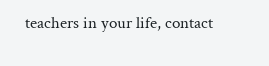teachers in your life, contact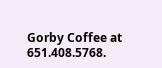Gorby Coffee at 651.408.5768.